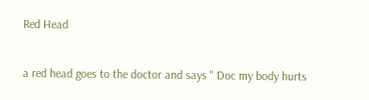Red Head

a red head goes to the doctor and says " Doc my body hurts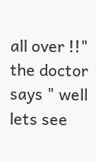all over !!" the doctor says " well lets see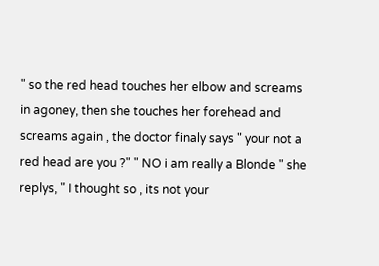" so the red head touches her elbow and screams in agoney, then she touches her forehead and screams again , the doctor finaly says " your not a red head are you ?" " NO i am really a Blonde " she replys, " I thought so , its not your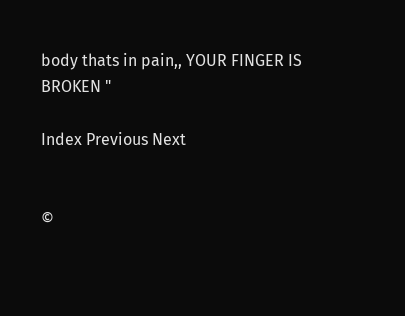body thats in pain,, YOUR FINGER IS BROKEN "

Index Previous Next


©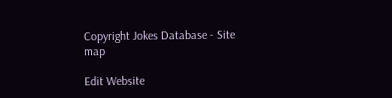Copyright Jokes Database - Site map

Edit Website